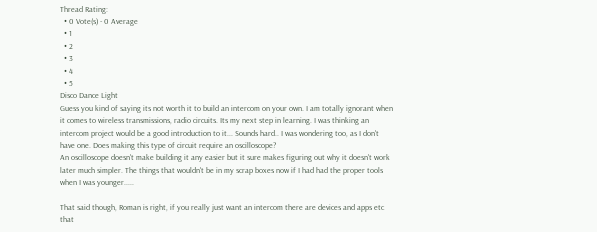Thread Rating:
  • 0 Vote(s) - 0 Average
  • 1
  • 2
  • 3
  • 4
  • 5
Disco Dance Light
Guess you kind of saying its not worth it to build an intercom on your own. I am totally ignorant when it comes to wireless transmissions, radio circuits. Its my next step in learning. I was thinking an intercom project would be a good introduction to it... Sounds hard.. I was wondering too, as I don't have one. Does making this type of circuit require an oscilloscope?
An oscilloscope doesn't make building it any easier but it sure makes figuring out why it doesn't work later much simpler. The things that wouldn't be in my scrap boxes now if I had had the proper tools when I was younger.....

That said though, Roman is right, if you really just want an intercom there are devices and apps etc that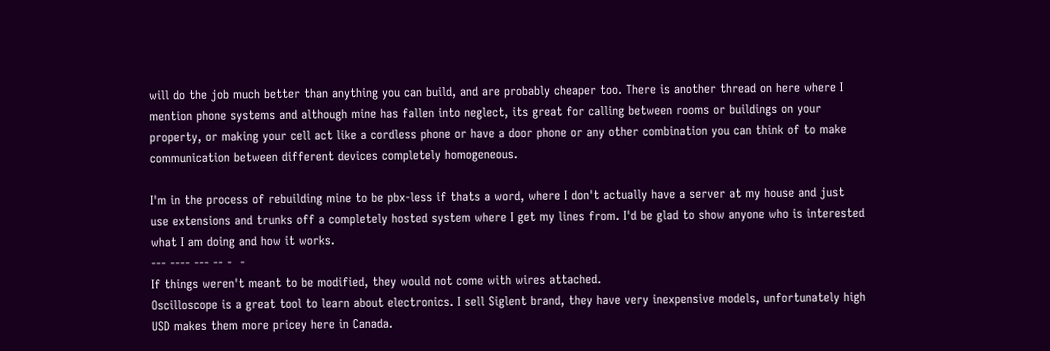will do the job much better than anything you can build, and are probably cheaper too. There is another thread on here where I mention phone systems and although mine has fallen into neglect, its great for calling between rooms or buildings on your property, or making your cell act like a cordless phone or have a door phone or any other combination you can think of to make communication between different devices completely homogeneous.

I'm in the process of rebuilding mine to be pbx-less if thats a word, where I don't actually have a server at my house and just use extensions and trunks off a completely hosted system where I get my lines from. I'd be glad to show anyone who is interested what I am doing and how it works.
--- ---- --- -- -  -
If things weren't meant to be modified, they would not come with wires attached.
Oscilloscope is a great tool to learn about electronics. I sell Siglent brand, they have very inexpensive models, unfortunately high USD makes them more pricey here in Canada.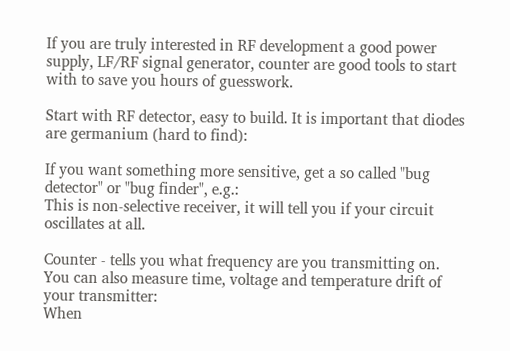If you are truly interested in RF development a good power supply, LF/RF signal generator, counter are good tools to start with to save you hours of guesswork.

Start with RF detector, easy to build. It is important that diodes are germanium (hard to find):

If you want something more sensitive, get a so called "bug detector" or "bug finder", e.g.:
This is non-selective receiver, it will tell you if your circuit oscillates at all.

Counter - tells you what frequency are you transmitting on. You can also measure time, voltage and temperature drift of your transmitter:
When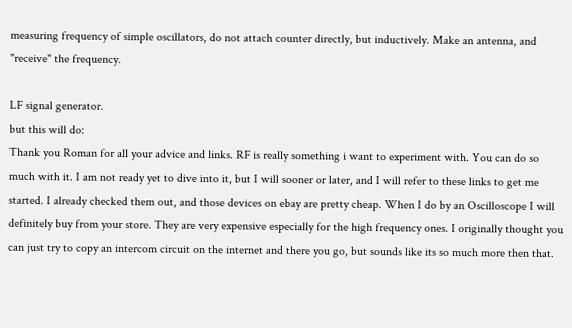measuring frequency of simple oscillators, do not attach counter directly, but inductively. Make an antenna, and "receive" the frequency.

LF signal generator.
but this will do:
Thank you Roman for all your advice and links. RF is really something i want to experiment with. You can do so much with it. I am not ready yet to dive into it, but I will sooner or later, and I will refer to these links to get me started. I already checked them out, and those devices on ebay are pretty cheap. When I do by an Oscilloscope I will definitely buy from your store. They are very expensive especially for the high frequency ones. I originally thought you can just try to copy an intercom circuit on the internet and there you go, but sounds like its so much more then that.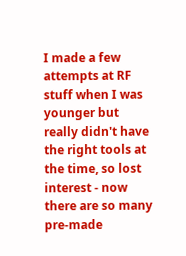I made a few attempts at RF stuff when I was younger but really didn't have the right tools at the time, so lost interest - now there are so many pre-made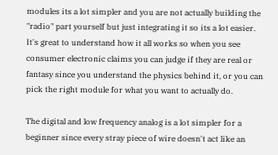modules its a lot simpler and you are not actually building the "radio" part yourself but just integrating it so its a lot easier. It's great to understand how it all works so when you see consumer electronic claims you can judge if they are real or fantasy since you understand the physics behind it, or you can pick the right module for what you want to actually do.

The digital and low frequency analog is a lot simpler for a beginner since every stray piece of wire doesn't act like an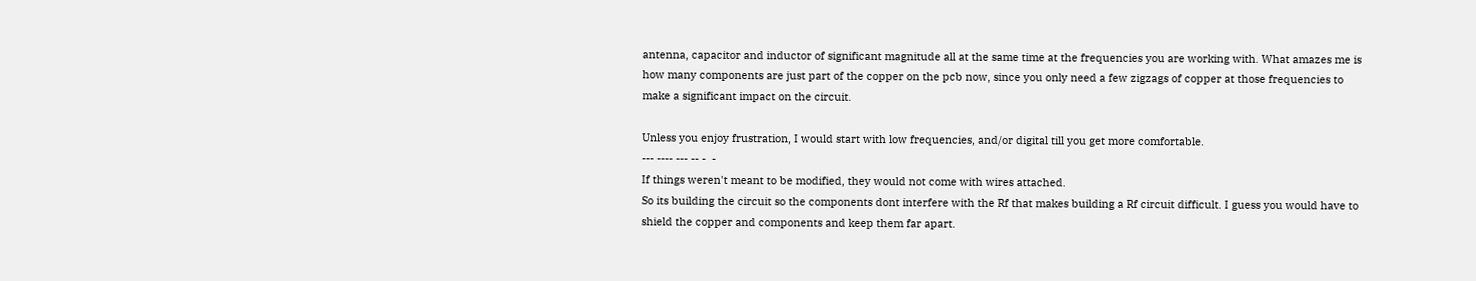antenna, capacitor and inductor of significant magnitude all at the same time at the frequencies you are working with. What amazes me is how many components are just part of the copper on the pcb now, since you only need a few zigzags of copper at those frequencies to make a significant impact on the circuit.

Unless you enjoy frustration, I would start with low frequencies, and/or digital till you get more comfortable.
--- ---- --- -- -  -
If things weren't meant to be modified, they would not come with wires attached.
So its building the circuit so the components dont interfere with the Rf that makes building a Rf circuit difficult. I guess you would have to shield the copper and components and keep them far apart.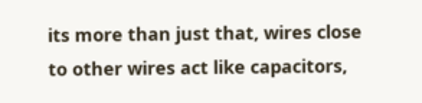its more than just that, wires close to other wires act like capacitors,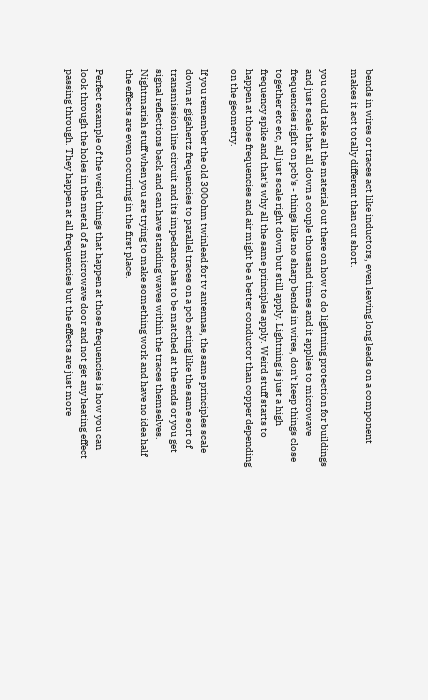bends in wires or traces act like inductors, even leaving long leads on a component makes it act totally different than cut short.

you could take all the material out there on how to do lightning protection for buildings and just scale that all down a couple thousand times and it applies to microwave frequencies right on pcb's - things like no sharp bends in wires, don't keep things close together etc etc, all just scale right down but still apply. Lightning is just a high frequency spike and that's why all the same principles apply. Weird stuff starts to happen at those frequencies and air might be a better conductor than copper depending on the geometry.

If you remember the old 300ohm twinlead for tv antennas, the same principles scale down at gigahertz frequencies to parallel traces on a pcb acting like the same sort of transmission line circuit and its impedance has to be matched at the ends or you get signal reflections back and can have standing waves within the traces themselves. Nightmarish stuff when you are trying to make something work and have no idea half the effects are even occurring in the first place.

Perfect example of the weird things that happen at those frequencies is how you can look through the holes in the metal of a microwave door and not get any heating effect passing through. They happen at all frequencies but the effects are just more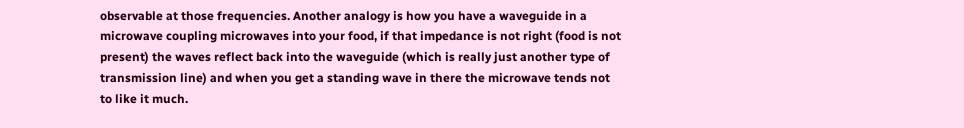observable at those frequencies. Another analogy is how you have a waveguide in a microwave coupling microwaves into your food, if that impedance is not right (food is not present) the waves reflect back into the waveguide (which is really just another type of transmission line) and when you get a standing wave in there the microwave tends not to like it much.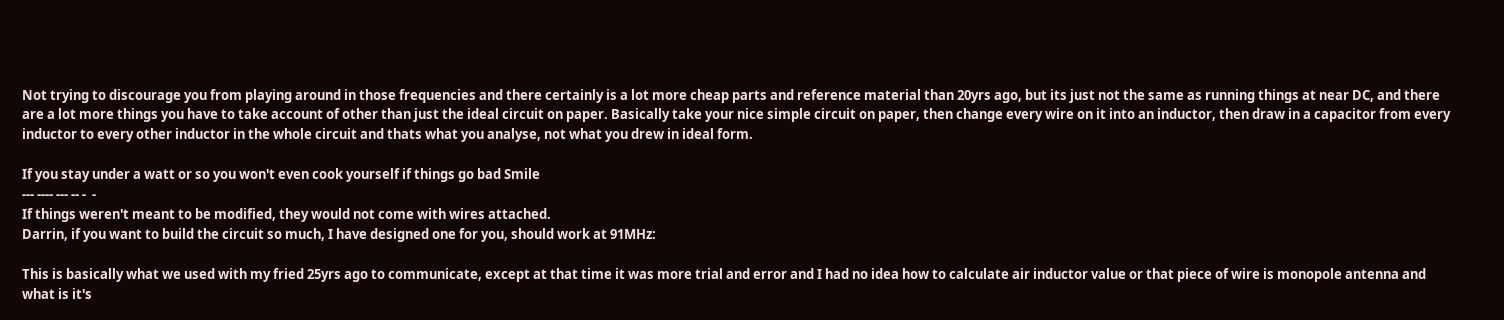Not trying to discourage you from playing around in those frequencies and there certainly is a lot more cheap parts and reference material than 20yrs ago, but its just not the same as running things at near DC, and there are a lot more things you have to take account of other than just the ideal circuit on paper. Basically take your nice simple circuit on paper, then change every wire on it into an inductor, then draw in a capacitor from every inductor to every other inductor in the whole circuit and thats what you analyse, not what you drew in ideal form.

If you stay under a watt or so you won't even cook yourself if things go bad Smile
--- ---- --- -- -  -
If things weren't meant to be modified, they would not come with wires attached.
Darrin, if you want to build the circuit so much, I have designed one for you, should work at 91MHz:

This is basically what we used with my fried 25yrs ago to communicate, except at that time it was more trial and error and I had no idea how to calculate air inductor value or that piece of wire is monopole antenna and what is it's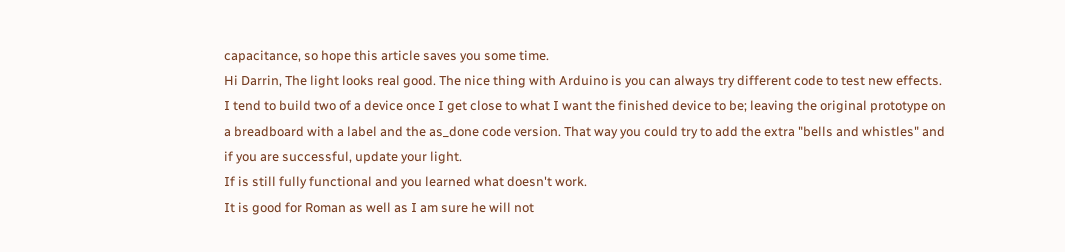capacitance, so hope this article saves you some time.
Hi Darrin, The light looks real good. The nice thing with Arduino is you can always try different code to test new effects.
I tend to build two of a device once I get close to what I want the finished device to be; leaving the original prototype on a breadboard with a label and the as_done code version. That way you could try to add the extra "bells and whistles" and if you are successful, update your light.
If is still fully functional and you learned what doesn't work.
It is good for Roman as well as I am sure he will not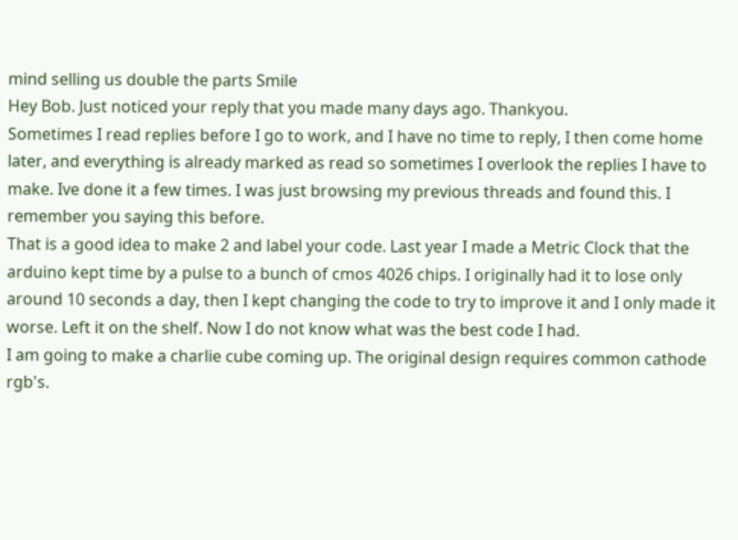mind selling us double the parts Smile
Hey Bob. Just noticed your reply that you made many days ago. Thankyou.
Sometimes I read replies before I go to work, and I have no time to reply, I then come home later, and everything is already marked as read so sometimes I overlook the replies I have to make. Ive done it a few times. I was just browsing my previous threads and found this. I remember you saying this before.
That is a good idea to make 2 and label your code. Last year I made a Metric Clock that the arduino kept time by a pulse to a bunch of cmos 4026 chips. I originally had it to lose only around 10 seconds a day, then I kept changing the code to try to improve it and I only made it worse. Left it on the shelf. Now I do not know what was the best code I had.
I am going to make a charlie cube coming up. The original design requires common cathode rgb's.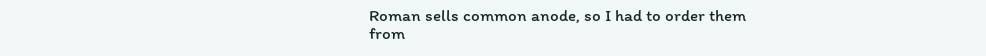Roman sells common anode, so I had to order them from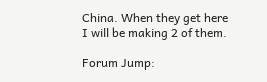China. When they get here I will be making 2 of them.

Forum Jump: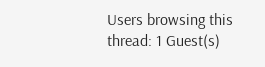Users browsing this thread: 1 Guest(s)